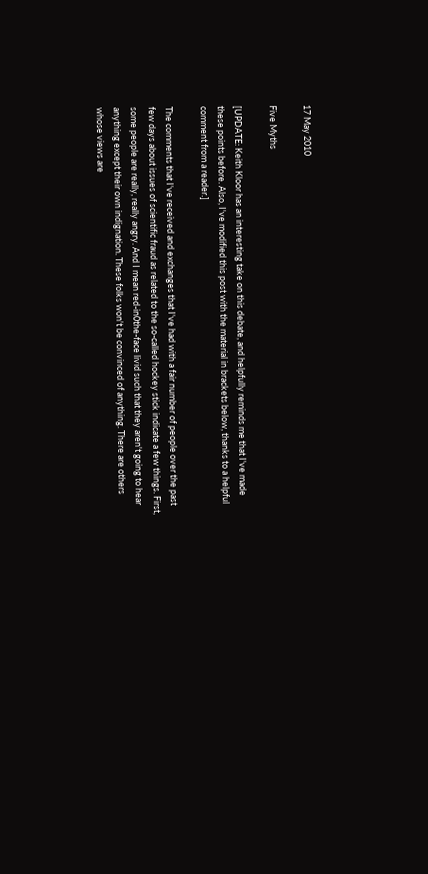17 May 2010

Five Myths

[UPDATE: Keith Kloor has an interesting take on this debate, and helpfully reminds me that I've made these points before. Also, I've modified this post with the material in brackets below, thanks to a helpful comment from a reader.]

The comments that I've received and exchanges that I've had with a fair number of people over the past few days about issues of scientific fraud as related to the so-called hockey stick indicate a few things. First, some people are really, really angry. And I mean red-in0the-face livid such that they aren't going to hear anything except their own indignation. These folks won't be convinced of anything. There are others whose views are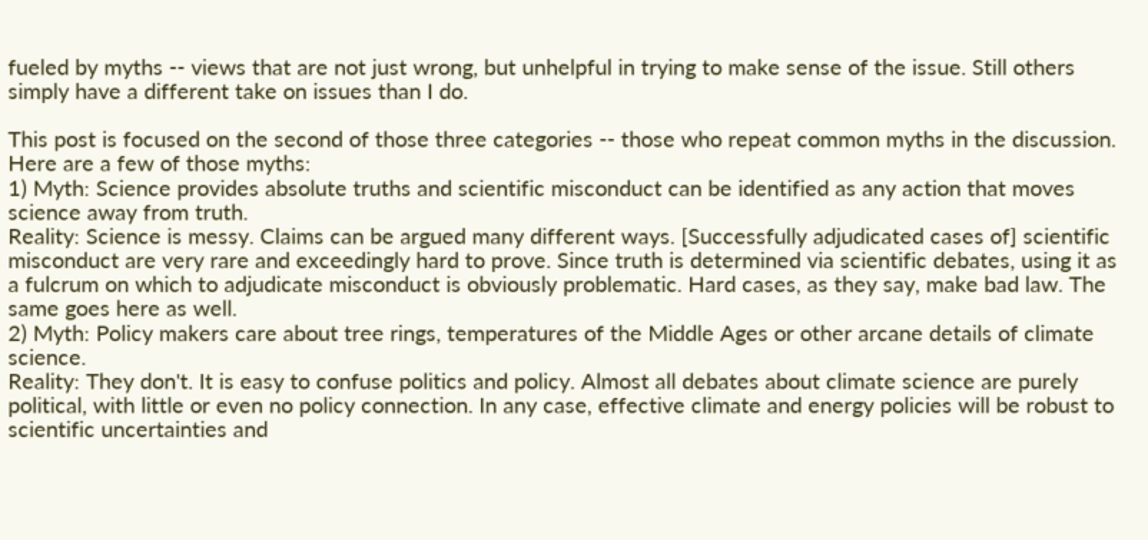fueled by myths -- views that are not just wrong, but unhelpful in trying to make sense of the issue. Still others simply have a different take on issues than I do.

This post is focused on the second of those three categories -- those who repeat common myths in the discussion. Here are a few of those myths:
1) Myth: Science provides absolute truths and scientific misconduct can be identified as any action that moves science away from truth.
Reality: Science is messy. Claims can be argued many different ways. [Successfully adjudicated cases of] scientific misconduct are very rare and exceedingly hard to prove. Since truth is determined via scientific debates, using it as a fulcrum on which to adjudicate misconduct is obviously problematic. Hard cases, as they say, make bad law. The same goes here as well.
2) Myth: Policy makers care about tree rings, temperatures of the Middle Ages or other arcane details of climate science.
Reality: They don't. It is easy to confuse politics and policy. Almost all debates about climate science are purely political, with little or even no policy connection. In any case, effective climate and energy policies will be robust to scientific uncertainties and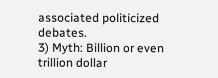associated politicized debates.
3) Myth: Billion or even trillion dollar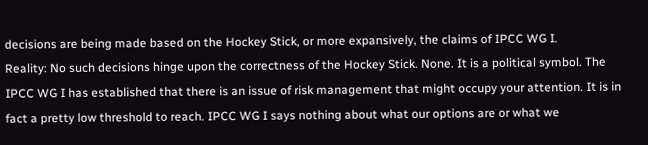decisions are being made based on the Hockey Stick, or more expansively, the claims of IPCC WG I.
Reality: No such decisions hinge upon the correctness of the Hockey Stick. None. It is a political symbol. The IPCC WG I has established that there is an issue of risk management that might occupy your attention. It is in fact a pretty low threshold to reach. IPCC WG I says nothing about what our options are or what we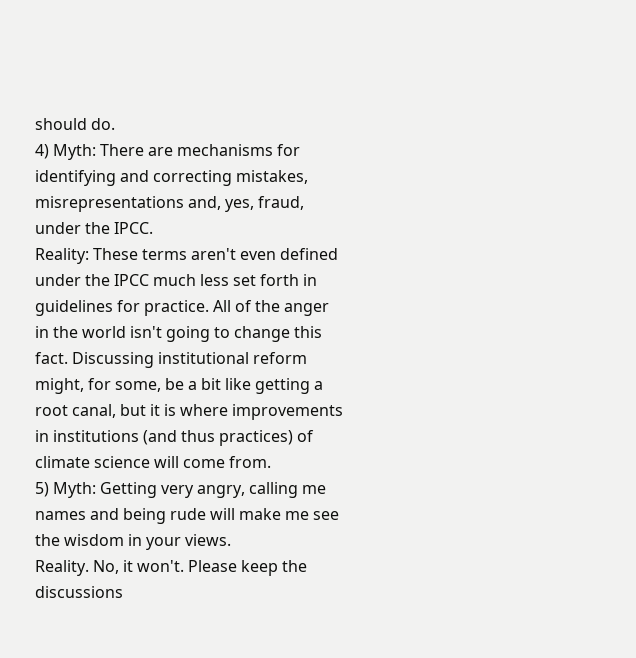should do.
4) Myth: There are mechanisms for identifying and correcting mistakes, misrepresentations and, yes, fraud, under the IPCC.
Reality: These terms aren't even defined under the IPCC much less set forth in guidelines for practice. All of the anger in the world isn't going to change this fact. Discussing institutional reform might, for some, be a bit like getting a root canal, but it is where improvements in institutions (and thus practices) of climate science will come from.
5) Myth: Getting very angry, calling me names and being rude will make me see the wisdom in your views.
Reality. No, it won't. Please keep the discussions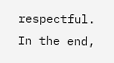respectful. In the end,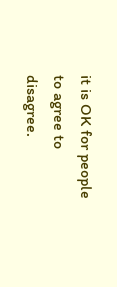it is OK for people to agree to disagree.